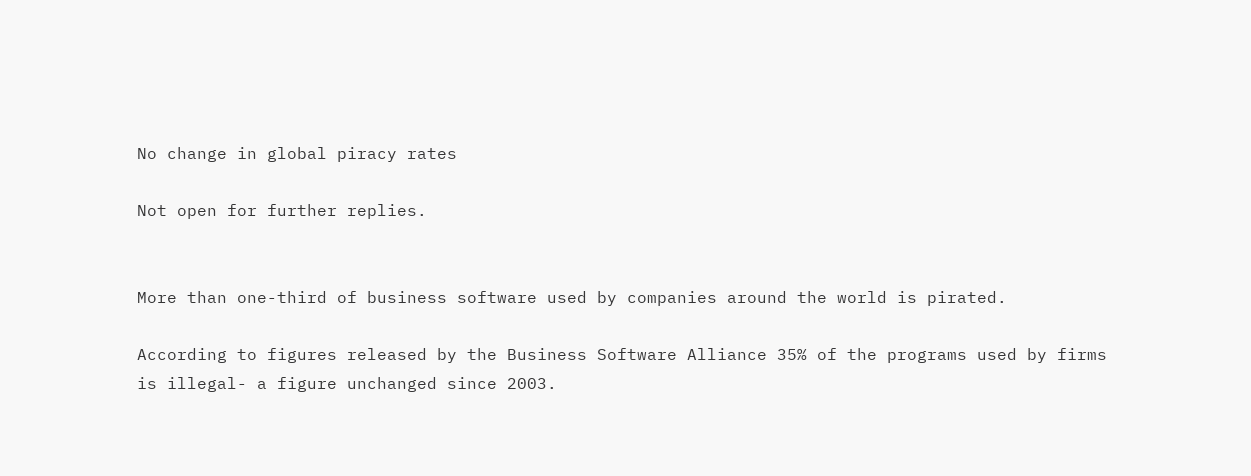No change in global piracy rates

Not open for further replies.


More than one-third of business software used by companies around the world is pirated.

According to figures released by the Business Software Alliance 35% of the programs used by firms is illegal- a figure unchanged since 2003.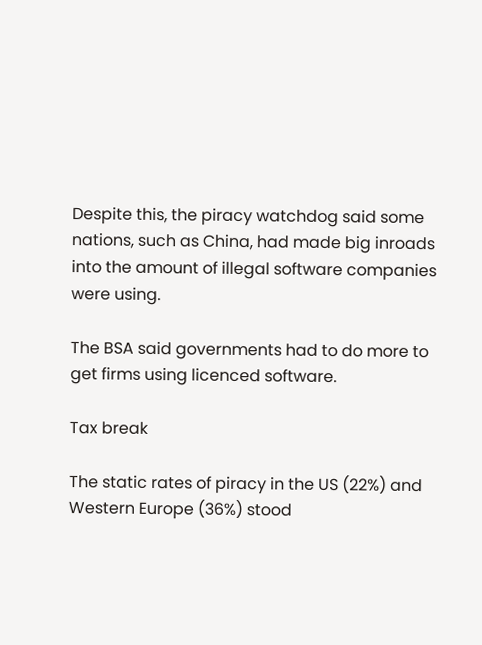Despite this, the piracy watchdog said some nations, such as China, had made big inroads into the amount of illegal software companies were using.

The BSA said governments had to do more to get firms using licenced software.

Tax break

The static rates of piracy in the US (22%) and Western Europe (36%) stood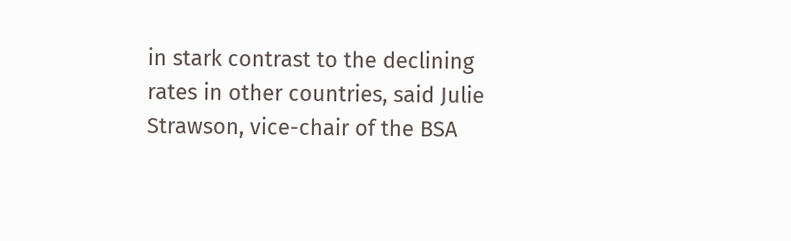in stark contrast to the declining rates in other countries, said Julie Strawson, vice-chair of the BSA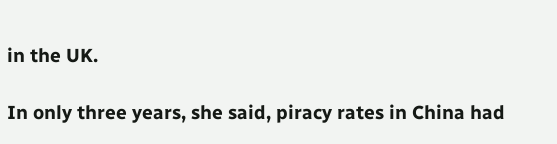in the UK.

In only three years, she said, piracy rates in China had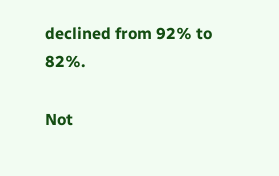declined from 92% to 82%.

Not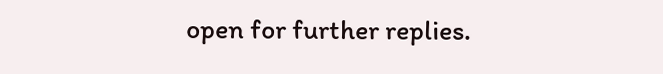open for further replies.